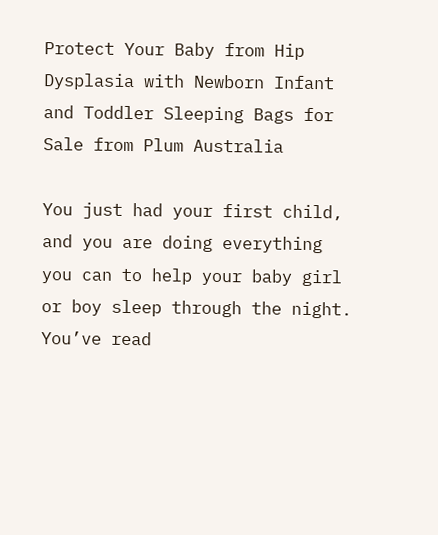Protect Your Baby from Hip Dysplasia with Newborn Infant and Toddler Sleeping Bags for Sale from Plum Australia

You just had your first child, and you are doing everything you can to help your baby girl or boy sleep through the night. You’ve read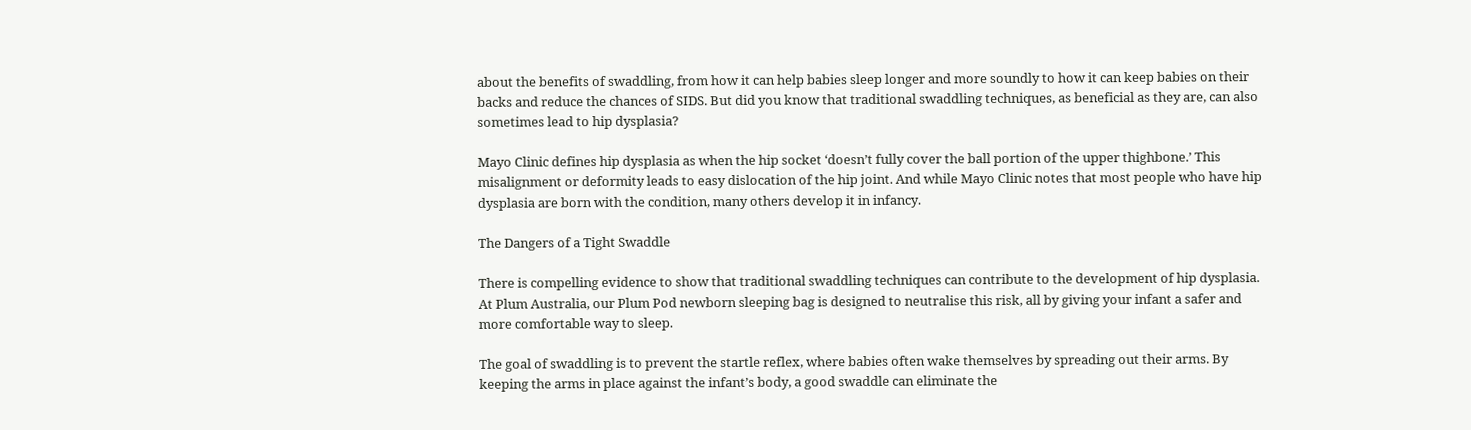about the benefits of swaddling, from how it can help babies sleep longer and more soundly to how it can keep babies on their backs and reduce the chances of SIDS. But did you know that traditional swaddling techniques, as beneficial as they are, can also sometimes lead to hip dysplasia?

Mayo Clinic defines hip dysplasia as when the hip socket ‘doesn’t fully cover the ball portion of the upper thighbone.’ This misalignment or deformity leads to easy dislocation of the hip joint. And while Mayo Clinic notes that most people who have hip dysplasia are born with the condition, many others develop it in infancy.

The Dangers of a Tight Swaddle

There is compelling evidence to show that traditional swaddling techniques can contribute to the development of hip dysplasia. At Plum Australia, our Plum Pod newborn sleeping bag is designed to neutralise this risk, all by giving your infant a safer and more comfortable way to sleep.

The goal of swaddling is to prevent the startle reflex, where babies often wake themselves by spreading out their arms. By keeping the arms in place against the infant’s body, a good swaddle can eliminate the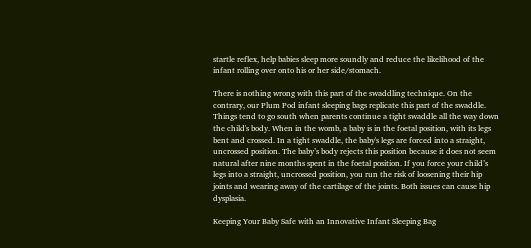startle reflex, help babies sleep more soundly and reduce the likelihood of the infant rolling over onto his or her side/stomach.

There is nothing wrong with this part of the swaddling technique. On the contrary, our Plum Pod infant sleeping bags replicate this part of the swaddle. Things tend to go south when parents continue a tight swaddle all the way down the child's body. When in the womb, a baby is in the foetal position, with its legs bent and crossed. In a tight swaddle, the baby's legs are forced into a straight, uncrossed position. The baby’s body rejects this position because it does not seem natural after nine months spent in the foetal position. If you force your child’s legs into a straight, uncrossed position, you run the risk of loosening their hip joints and wearing away of the cartilage of the joints. Both issues can cause hip dysplasia.

Keeping Your Baby Safe with an Innovative Infant Sleeping Bag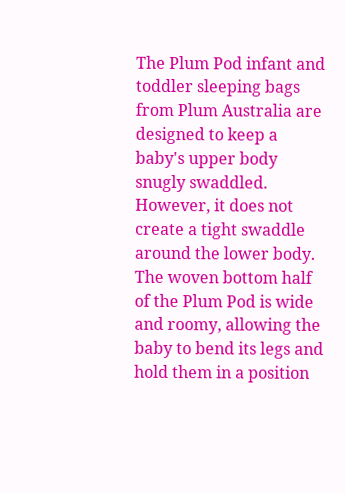The Plum Pod infant and toddler sleeping bags from Plum Australia are designed to keep a baby's upper body snugly swaddled. However, it does not create a tight swaddle around the lower body. The woven bottom half of the Plum Pod is wide and roomy, allowing the baby to bend its legs and hold them in a position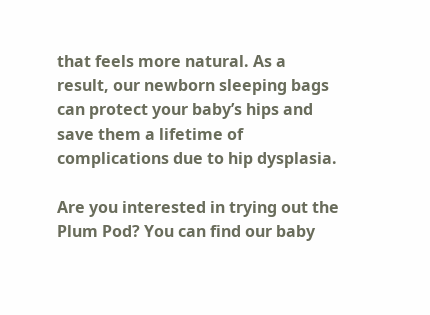that feels more natural. As a result, our newborn sleeping bags can protect your baby’s hips and save them a lifetime of complications due to hip dysplasia.

Are you interested in trying out the Plum Pod? You can find our baby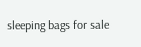sleeping bags for sale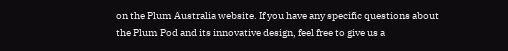on the Plum Australia website. If you have any specific questions about the Plum Pod and its innovative design, feel free to give us a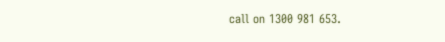call on 1300 981 653.